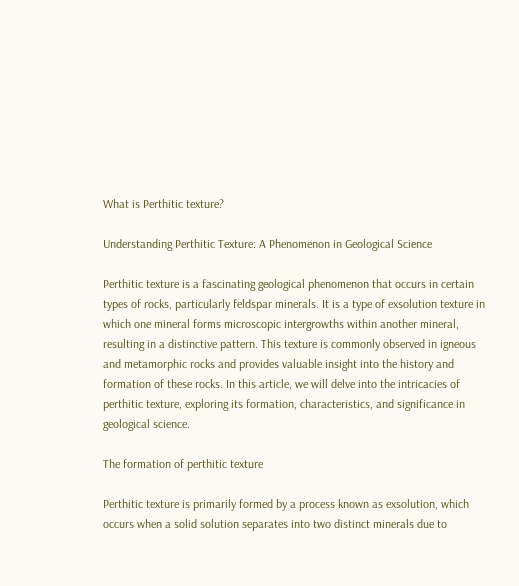What is Perthitic texture?

Understanding Perthitic Texture: A Phenomenon in Geological Science

Perthitic texture is a fascinating geological phenomenon that occurs in certain types of rocks, particularly feldspar minerals. It is a type of exsolution texture in which one mineral forms microscopic intergrowths within another mineral, resulting in a distinctive pattern. This texture is commonly observed in igneous and metamorphic rocks and provides valuable insight into the history and formation of these rocks. In this article, we will delve into the intricacies of perthitic texture, exploring its formation, characteristics, and significance in geological science.

The formation of perthitic texture

Perthitic texture is primarily formed by a process known as exsolution, which occurs when a solid solution separates into two distinct minerals due to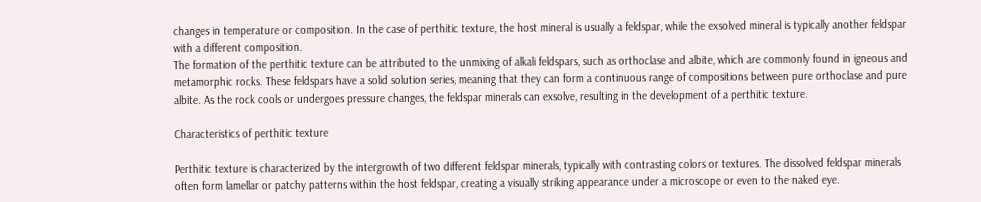changes in temperature or composition. In the case of perthitic texture, the host mineral is usually a feldspar, while the exsolved mineral is typically another feldspar with a different composition.
The formation of the perthitic texture can be attributed to the unmixing of alkali feldspars, such as orthoclase and albite, which are commonly found in igneous and metamorphic rocks. These feldspars have a solid solution series, meaning that they can form a continuous range of compositions between pure orthoclase and pure albite. As the rock cools or undergoes pressure changes, the feldspar minerals can exsolve, resulting in the development of a perthitic texture.

Characteristics of perthitic texture

Perthitic texture is characterized by the intergrowth of two different feldspar minerals, typically with contrasting colors or textures. The dissolved feldspar minerals often form lamellar or patchy patterns within the host feldspar, creating a visually striking appearance under a microscope or even to the naked eye.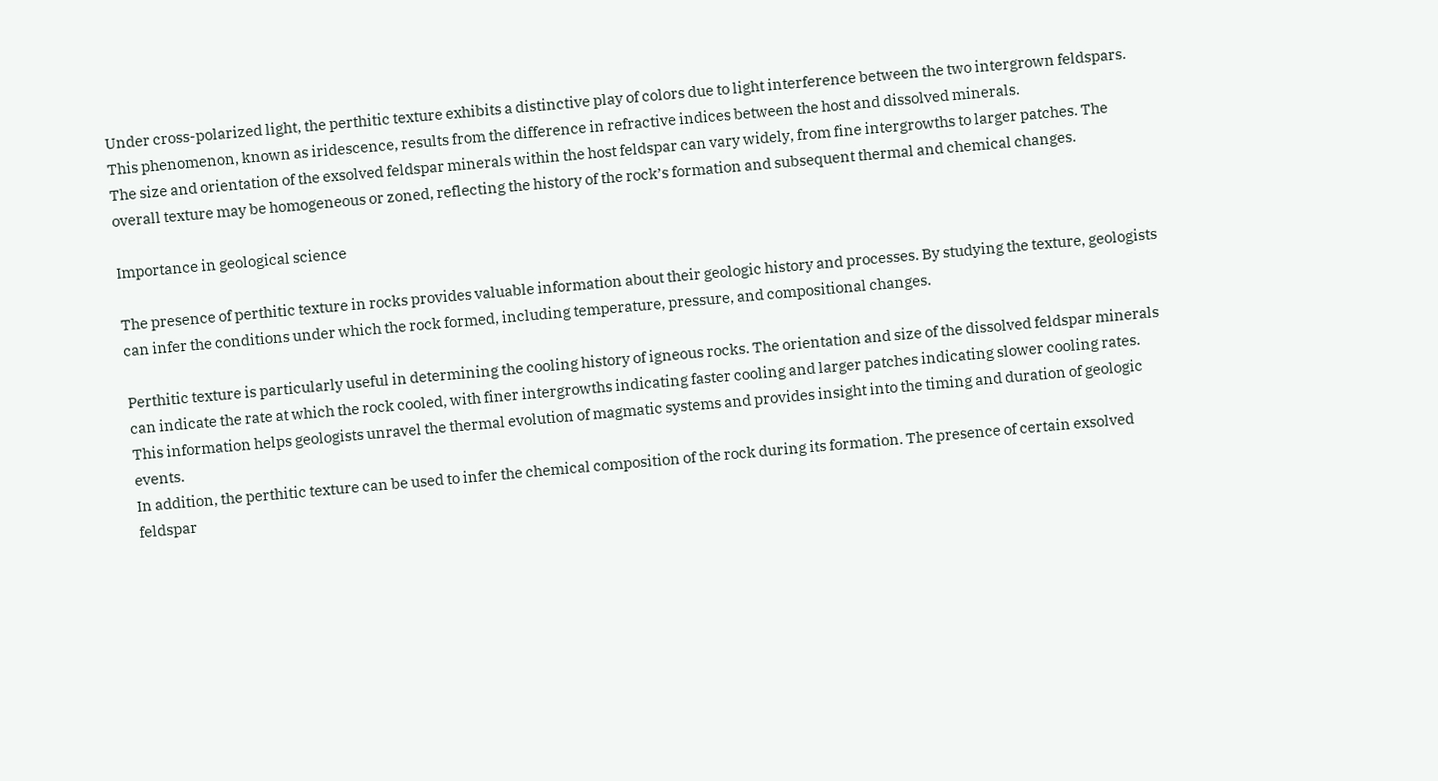Under cross-polarized light, the perthitic texture exhibits a distinctive play of colors due to light interference between the two intergrown feldspars. This phenomenon, known as iridescence, results from the difference in refractive indices between the host and dissolved minerals.
The size and orientation of the exsolved feldspar minerals within the host feldspar can vary widely, from fine intergrowths to larger patches. The overall texture may be homogeneous or zoned, reflecting the history of the rock’s formation and subsequent thermal and chemical changes.

Importance in geological science

The presence of perthitic texture in rocks provides valuable information about their geologic history and processes. By studying the texture, geologists can infer the conditions under which the rock formed, including temperature, pressure, and compositional changes.

Perthitic texture is particularly useful in determining the cooling history of igneous rocks. The orientation and size of the dissolved feldspar minerals can indicate the rate at which the rock cooled, with finer intergrowths indicating faster cooling and larger patches indicating slower cooling rates. This information helps geologists unravel the thermal evolution of magmatic systems and provides insight into the timing and duration of geologic events.
In addition, the perthitic texture can be used to infer the chemical composition of the rock during its formation. The presence of certain exsolved feldspar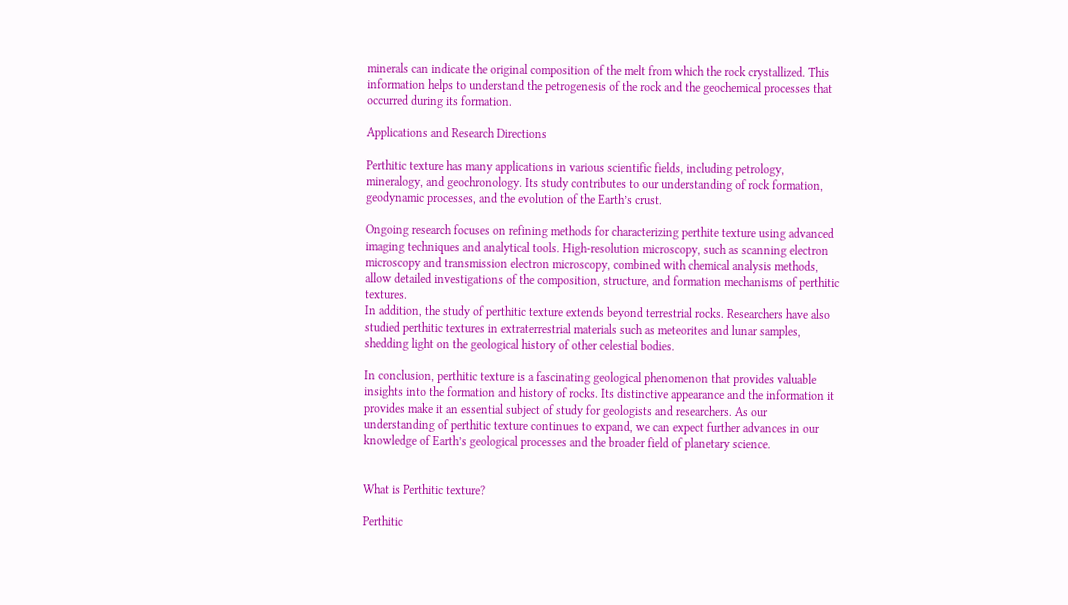minerals can indicate the original composition of the melt from which the rock crystallized. This information helps to understand the petrogenesis of the rock and the geochemical processes that occurred during its formation.

Applications and Research Directions

Perthitic texture has many applications in various scientific fields, including petrology, mineralogy, and geochronology. Its study contributes to our understanding of rock formation, geodynamic processes, and the evolution of the Earth’s crust.

Ongoing research focuses on refining methods for characterizing perthite texture using advanced imaging techniques and analytical tools. High-resolution microscopy, such as scanning electron microscopy and transmission electron microscopy, combined with chemical analysis methods, allow detailed investigations of the composition, structure, and formation mechanisms of perthitic textures.
In addition, the study of perthitic texture extends beyond terrestrial rocks. Researchers have also studied perthitic textures in extraterrestrial materials such as meteorites and lunar samples, shedding light on the geological history of other celestial bodies.

In conclusion, perthitic texture is a fascinating geological phenomenon that provides valuable insights into the formation and history of rocks. Its distinctive appearance and the information it provides make it an essential subject of study for geologists and researchers. As our understanding of perthitic texture continues to expand, we can expect further advances in our knowledge of Earth’s geological processes and the broader field of planetary science.


What is Perthitic texture?

Perthitic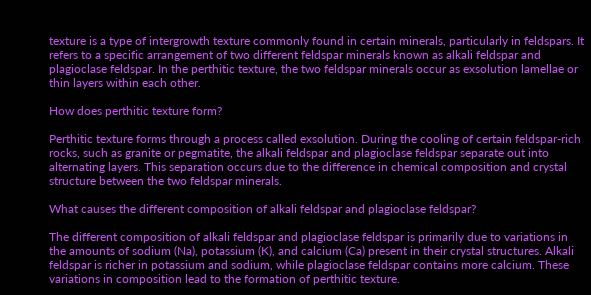texture is a type of intergrowth texture commonly found in certain minerals, particularly in feldspars. It refers to a specific arrangement of two different feldspar minerals known as alkali feldspar and plagioclase feldspar. In the perthitic texture, the two feldspar minerals occur as exsolution lamellae or thin layers within each other.

How does perthitic texture form?

Perthitic texture forms through a process called exsolution. During the cooling of certain feldspar-rich rocks, such as granite or pegmatite, the alkali feldspar and plagioclase feldspar separate out into alternating layers. This separation occurs due to the difference in chemical composition and crystal structure between the two feldspar minerals.

What causes the different composition of alkali feldspar and plagioclase feldspar?

The different composition of alkali feldspar and plagioclase feldspar is primarily due to variations in the amounts of sodium (Na), potassium (K), and calcium (Ca) present in their crystal structures. Alkali feldspar is richer in potassium and sodium, while plagioclase feldspar contains more calcium. These variations in composition lead to the formation of perthitic texture.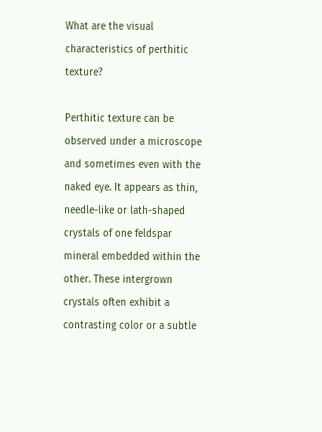What are the visual characteristics of perthitic texture?

Perthitic texture can be observed under a microscope and sometimes even with the naked eye. It appears as thin, needle-like or lath-shaped crystals of one feldspar mineral embedded within the other. These intergrown crystals often exhibit a contrasting color or a subtle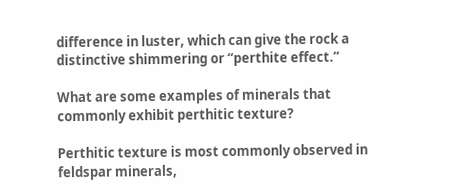difference in luster, which can give the rock a distinctive shimmering or “perthite effect.”

What are some examples of minerals that commonly exhibit perthitic texture?

Perthitic texture is most commonly observed in feldspar minerals,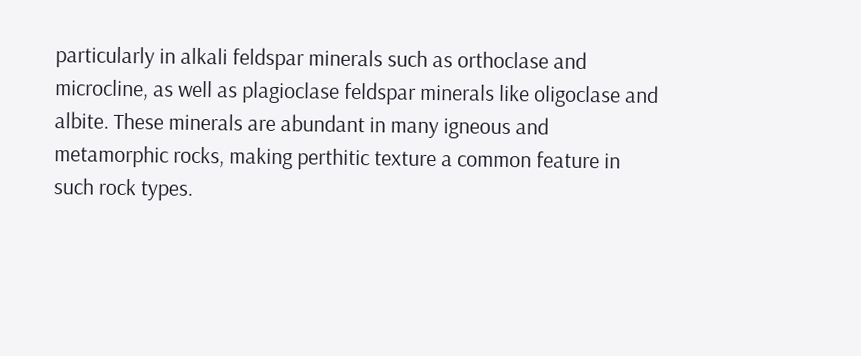particularly in alkali feldspar minerals such as orthoclase and microcline, as well as plagioclase feldspar minerals like oligoclase and albite. These minerals are abundant in many igneous and metamorphic rocks, making perthitic texture a common feature in such rock types.